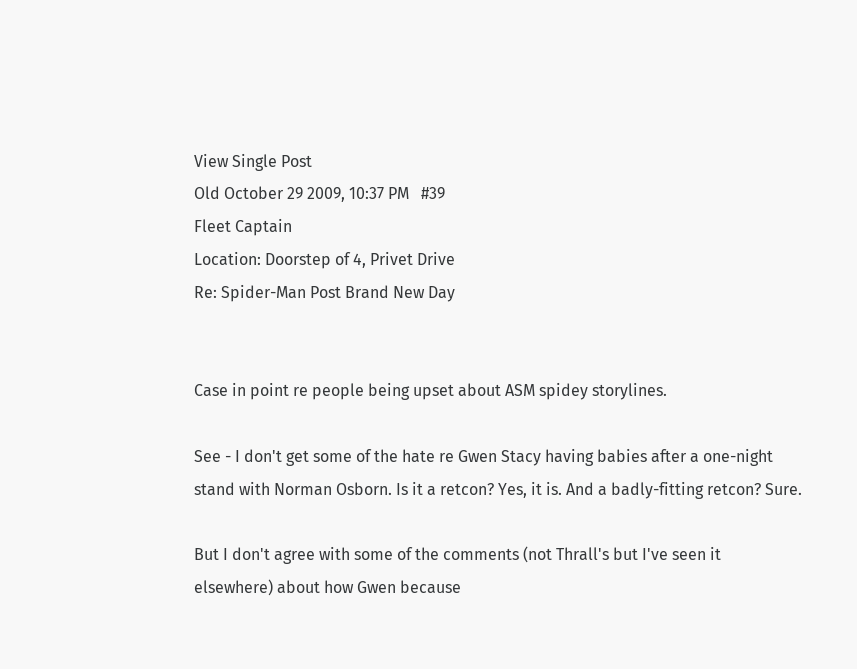View Single Post
Old October 29 2009, 10:37 PM   #39
Fleet Captain
Location: Doorstep of 4, Privet Drive
Re: Spider-Man Post Brand New Day


Case in point re people being upset about ASM spidey storylines.

See - I don't get some of the hate re Gwen Stacy having babies after a one-night stand with Norman Osborn. Is it a retcon? Yes, it is. And a badly-fitting retcon? Sure.

But I don't agree with some of the comments (not Thrall's but I've seen it elsewhere) about how Gwen because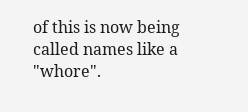of this is now being called names like a "whore".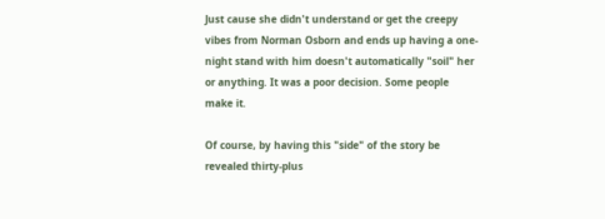Just cause she didn't understand or get the creepy vibes from Norman Osborn and ends up having a one-night stand with him doesn't automatically "soil" her or anything. It was a poor decision. Some people make it.

Of course, by having this "side" of the story be revealed thirty-plus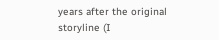years after the original storyline (I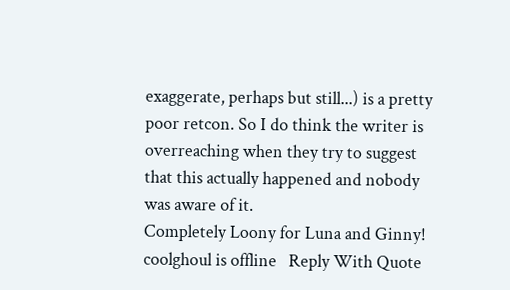exaggerate, perhaps but still...) is a pretty poor retcon. So I do think the writer is overreaching when they try to suggest that this actually happened and nobody was aware of it.
Completely Loony for Luna and Ginny!
coolghoul is offline   Reply With Quote